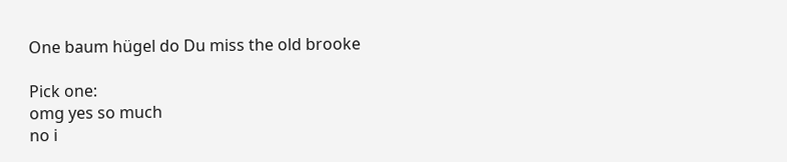One baum hügel do Du miss the old brooke

Pick one:
omg yes so much
no i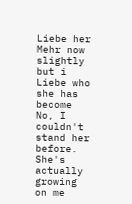Liebe her Mehr now
slightly but i Liebe who she has become
No, I couldn't stand her before. She's actually growing on me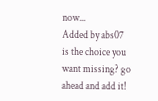now...
Added by abs07
is the choice you want missing? go ahead and add it!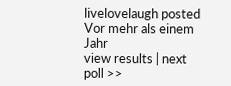livelovelaugh posted Vor mehr als einem Jahr
view results | next poll >>